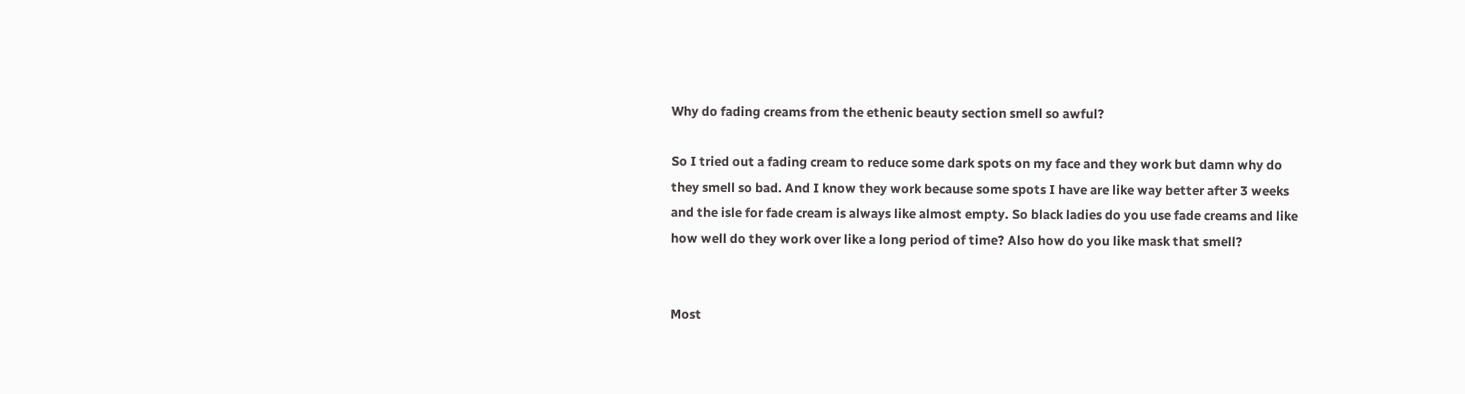Why do fading creams from the ethenic beauty section smell so awful?

So I tried out a fading cream to reduce some dark spots on my face and they work but damn why do they smell so bad. And I know they work because some spots I have are like way better after 3 weeks and the isle for fade cream is always like almost empty. So black ladies do you use fade creams and like how well do they work over like a long period of time? Also how do you like mask that smell?


Most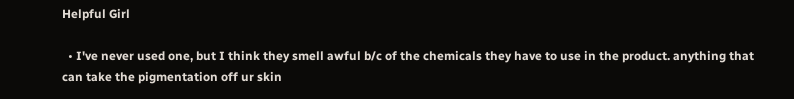Helpful Girl

  • I've never used one, but I think they smell awful b/c of the chemicals they have to use in the product. anything that can take the pigmentation off ur skin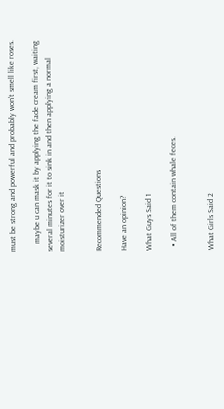must be strong and powerful and probably won't smell like roses.

    maybe u can mask it by applying the fade cream first, waiting several minutes for it to sink in and then applying a normal moisturizer over it


Recommended Questions

Have an opinion?

What Guys Said 1

  • All of them contain whale feces.


What Girls Said 2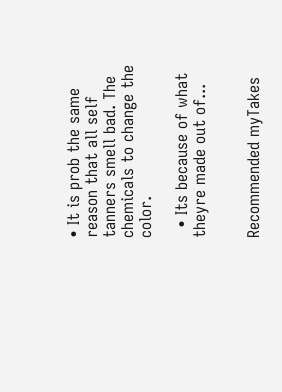• It is prob the same reason that all self tanners smell bad. The chemicals to change the color.

  • Its because of what theyre made out of...


Recommended myTakes